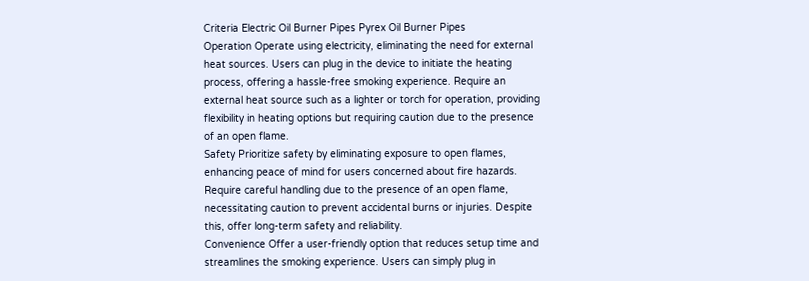Criteria Electric Oil Burner Pipes Pyrex Oil Burner Pipes
Operation Operate using electricity, eliminating the need for external heat sources. Users can plug in the device to initiate the heating process, offering a hassle-free smoking experience. Require an external heat source such as a lighter or torch for operation, providing flexibility in heating options but requiring caution due to the presence of an open flame.
Safety Prioritize safety by eliminating exposure to open flames, enhancing peace of mind for users concerned about fire hazards. Require careful handling due to the presence of an open flame, necessitating caution to prevent accidental burns or injuries. Despite this, offer long-term safety and reliability.
Convenience Offer a user-friendly option that reduces setup time and streamlines the smoking experience. Users can simply plug in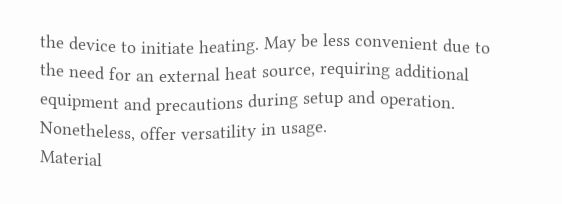the device to initiate heating. May be less convenient due to the need for an external heat source, requiring additional equipment and precautions during setup and operation. Nonetheless, offer versatility in usage.
Material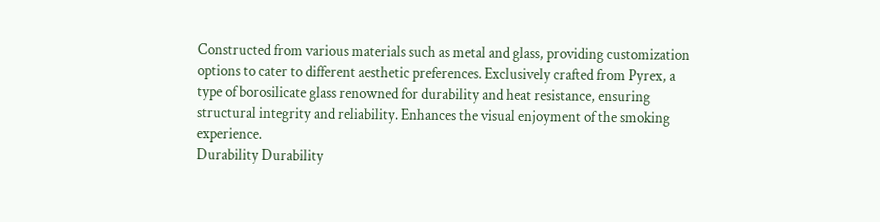Constructed from various materials such as metal and glass, providing customization options to cater to different aesthetic preferences. Exclusively crafted from Pyrex, a type of borosilicate glass renowned for durability and heat resistance, ensuring structural integrity and reliability. Enhances the visual enjoyment of the smoking experience.
Durability Durability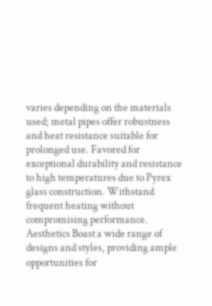varies depending on the materials used; metal pipes offer robustness and heat resistance suitable for prolonged use. Favored for exceptional durability and resistance to high temperatures due to Pyrex glass construction. Withstand frequent heating without compromising performance.
Aesthetics Boast a wide range of designs and styles, providing ample opportunities for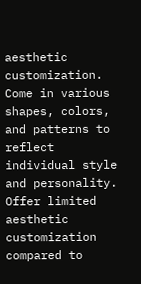aesthetic customization. Come in various shapes, colors, and patterns to reflect individual style and personality. Offer limited aesthetic customization compared to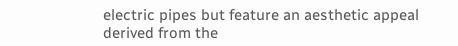electric pipes but feature an aesthetic appeal derived from the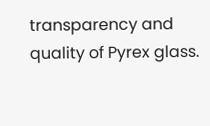transparency and quality of Pyrex glass.